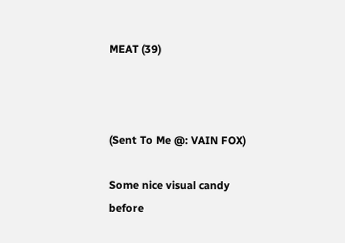MEAT (39)



(Sent To Me @: VAIN FOX)

Some nice visual candy before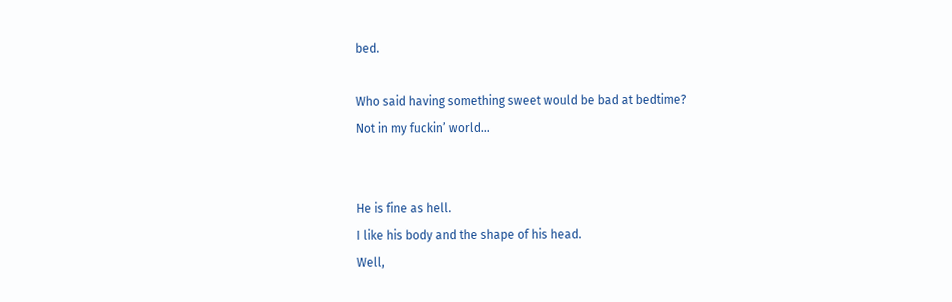bed.

Who said having something sweet would be bad at bedtime?
Not in my fuckin’ world…


He is fine as hell.
I like his body and the shape of his head.
Well,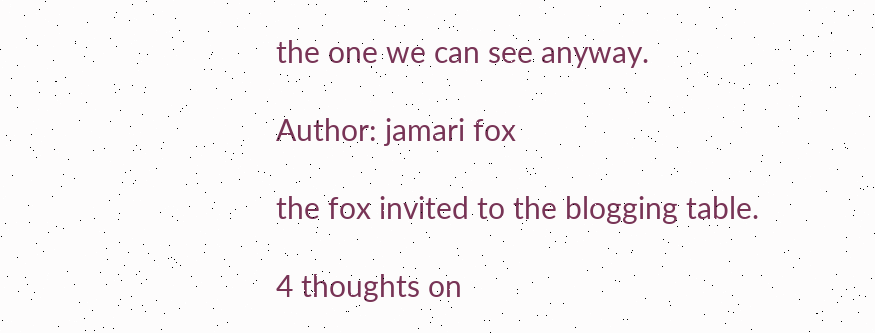the one we can see anyway.

Author: jamari fox

the fox invited to the blogging table.

4 thoughts on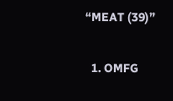“MEAT (39)”

  1. OMFG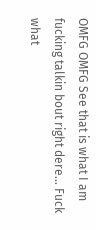OMFG OMFG See that is what I am fucking talkin bout right dere… Fuck what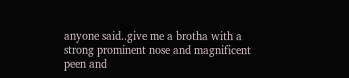anyone said..give me a brotha with a strong prominent nose and magnificent peen and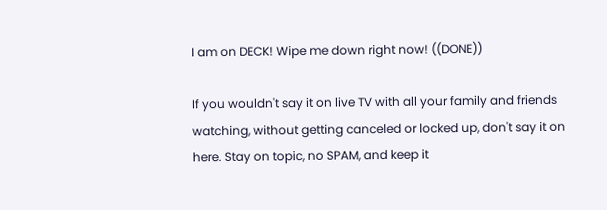I am on DECK! Wipe me down right now! ((DONE))

If you wouldn't say it on live TV with all your family and friends watching, without getting canceled or locked up, don't say it on here. Stay on topic, no SPAM, and keep it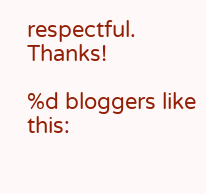respectful. Thanks!

%d bloggers like this: